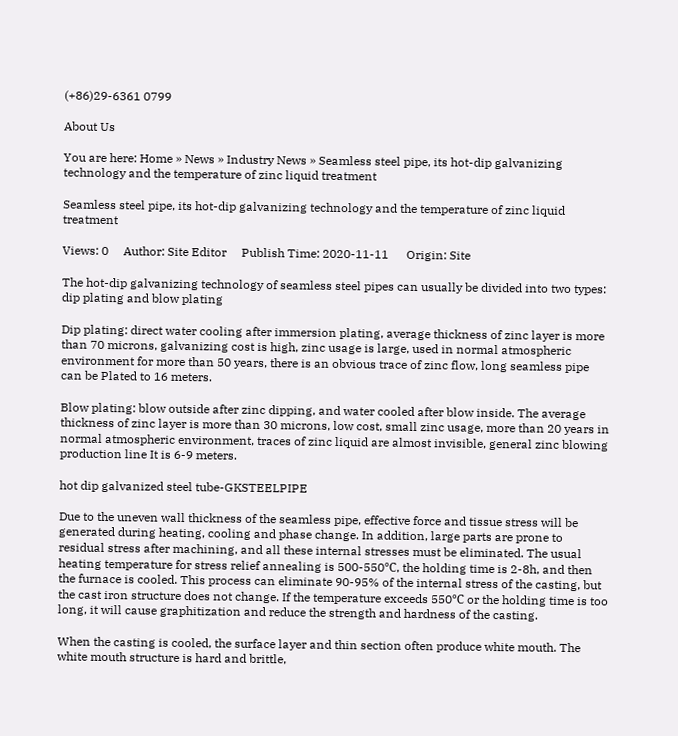(+86)29-6361 0799

About Us

You are here: Home » News » Industry News » Seamless steel pipe, its hot-dip galvanizing technology and the temperature of zinc liquid treatment

Seamless steel pipe, its hot-dip galvanizing technology and the temperature of zinc liquid treatment

Views: 0     Author: Site Editor     Publish Time: 2020-11-11      Origin: Site

The hot-dip galvanizing technology of seamless steel pipes can usually be divided into two types: dip plating and blow plating

Dip plating: direct water cooling after immersion plating, average thickness of zinc layer is more than 70 microns, galvanizing cost is high, zinc usage is large, used in normal atmospheric environment for more than 50 years, there is an obvious trace of zinc flow, long seamless pipe can be Plated to 16 meters.

Blow plating: blow outside after zinc dipping, and water cooled after blow inside. The average thickness of zinc layer is more than 30 microns, low cost, small zinc usage, more than 20 years in normal atmospheric environment, traces of zinc liquid are almost invisible, general zinc blowing production line It is 6-9 meters.

hot dip galvanized steel tube-GKSTEELPIPE

Due to the uneven wall thickness of the seamless pipe, effective force and tissue stress will be generated during heating, cooling and phase change. In addition, large parts are prone to residual stress after machining, and all these internal stresses must be eliminated. The usual heating temperature for stress relief annealing is 500-550℃, the holding time is 2-8h, and then the furnace is cooled. This process can eliminate 90-95% of the internal stress of the casting, but the cast iron structure does not change. If the temperature exceeds 550℃ or the holding time is too long, it will cause graphitization and reduce the strength and hardness of the casting.

When the casting is cooled, the surface layer and thin section often produce white mouth. The white mouth structure is hard and brittle,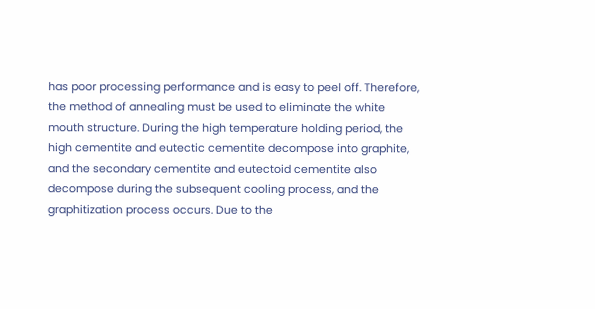has poor processing performance and is easy to peel off. Therefore, the method of annealing must be used to eliminate the white mouth structure. During the high temperature holding period, the high cementite and eutectic cementite decompose into graphite, and the secondary cementite and eutectoid cementite also decompose during the subsequent cooling process, and the graphitization process occurs. Due to the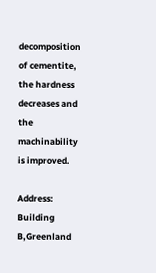decomposition of cementite, the hardness decreases and the machinability is improved.

Address: Building B,Greenland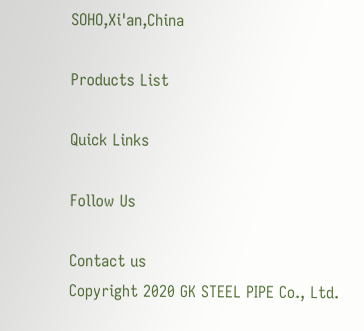SOHO,Xi'an,China

Products List

Quick Links

Follow Us

Contact us
Copyright 2020 GK STEEL PIPE Co., Ltd.